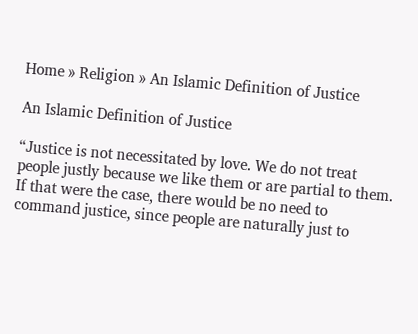Home » Religion » An Islamic Definition of Justice

An Islamic Definition of Justice

“Justice is not necessitated by love. We do not treat people justly because we like them or are partial to them. If that were the case, there would be no need to command justice, since people are naturally just to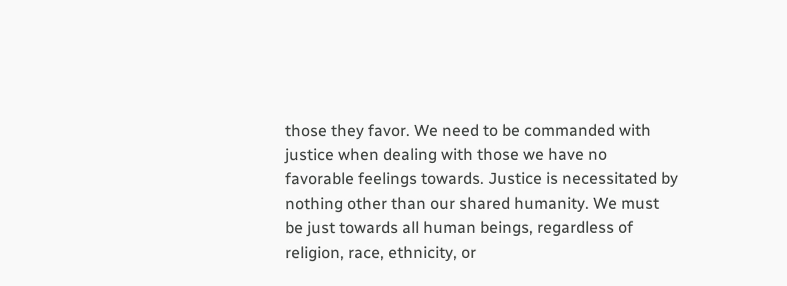those they favor. We need to be commanded with justice when dealing with those we have no favorable feelings towards. Justice is necessitated by nothing other than our shared humanity. We must be just towards all human beings, regardless of religion, race, ethnicity, or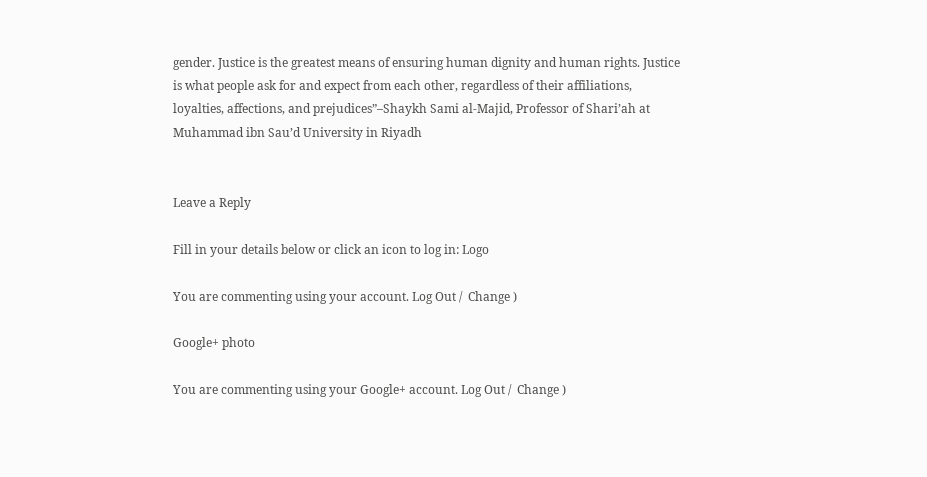gender. Justice is the greatest means of ensuring human dignity and human rights. Justice is what people ask for and expect from each other, regardless of their affiliations, loyalties, affections, and prejudices”–Shaykh Sami al-Majid, Professor of Shari’ah at Muhammad ibn Sau’d University in Riyadh


Leave a Reply

Fill in your details below or click an icon to log in: Logo

You are commenting using your account. Log Out /  Change )

Google+ photo

You are commenting using your Google+ account. Log Out /  Change )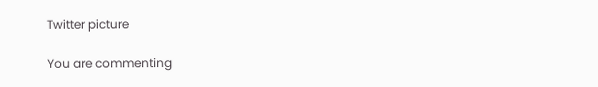Twitter picture

You are commenting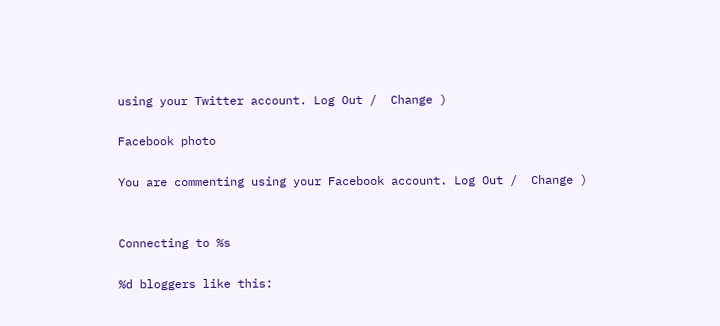using your Twitter account. Log Out /  Change )

Facebook photo

You are commenting using your Facebook account. Log Out /  Change )


Connecting to %s

%d bloggers like this: